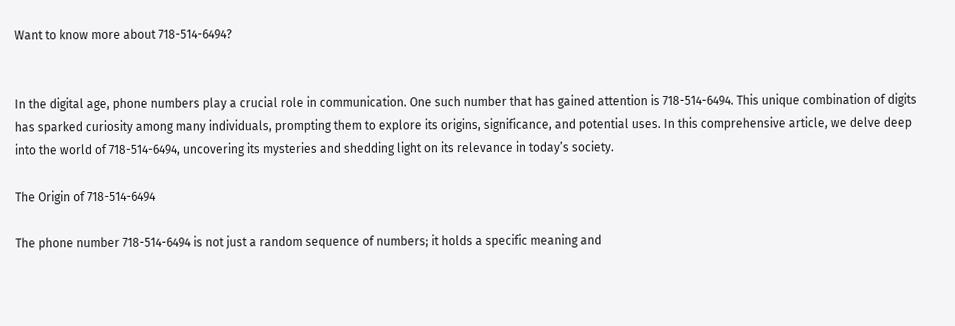Want to know more about 718-514-6494?


In the digital age, phone numbers play a crucial role in communication. One such number that has gained attention is 718-514-6494. This unique combination of digits has sparked curiosity among many individuals, prompting them to explore its origins, significance, and potential uses. In this comprehensive article, we delve deep into the world of 718-514-6494, uncovering its mysteries and shedding light on its relevance in today’s society.

The Origin of 718-514-6494

The phone number 718-514-6494 is not just a random sequence of numbers; it holds a specific meaning and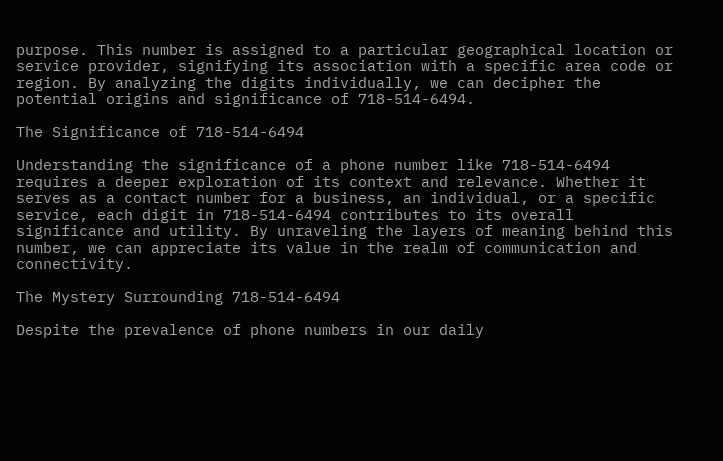purpose. This number is assigned to a particular geographical location or service provider, signifying its association with a specific area code or region. By analyzing the digits individually, we can decipher the potential origins and significance of 718-514-6494.

The Significance of 718-514-6494

Understanding the significance of a phone number like 718-514-6494 requires a deeper exploration of its context and relevance. Whether it serves as a contact number for a business, an individual, or a specific service, each digit in 718-514-6494 contributes to its overall significance and utility. By unraveling the layers of meaning behind this number, we can appreciate its value in the realm of communication and connectivity.

The Mystery Surrounding 718-514-6494

Despite the prevalence of phone numbers in our daily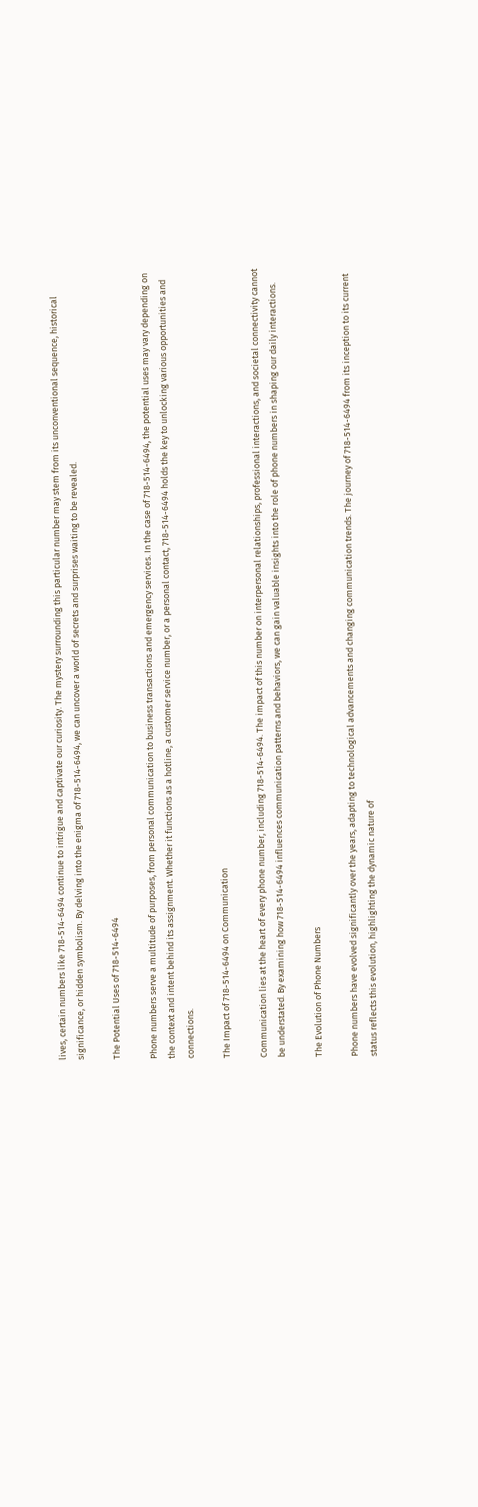lives, certain numbers like 718-514-6494 continue to intrigue and captivate our curiosity. The mystery surrounding this particular number may stem from its unconventional sequence, historical significance, or hidden symbolism. By delving into the enigma of 718-514-6494, we can uncover a world of secrets and surprises waiting to be revealed.

The Potential Uses of 718-514-6494

Phone numbers serve a multitude of purposes, from personal communication to business transactions and emergency services. In the case of 718-514-6494, the potential uses may vary depending on the context and intent behind its assignment. Whether it functions as a hotline, a customer service number, or a personal contact, 718-514-6494 holds the key to unlocking various opportunities and connections.

The Impact of 718-514-6494 on Communication

Communication lies at the heart of every phone number, including 718-514-6494. The impact of this number on interpersonal relationships, professional interactions, and societal connectivity cannot be understated. By examining how 718-514-6494 influences communication patterns and behaviors, we can gain valuable insights into the role of phone numbers in shaping our daily interactions.

The Evolution of Phone Numbers

Phone numbers have evolved significantly over the years, adapting to technological advancements and changing communication trends. The journey of 718-514-6494 from its inception to its current status reflects this evolution, highlighting the dynamic nature of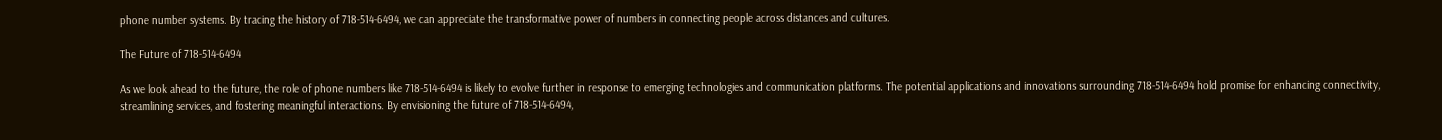phone number systems. By tracing the history of 718-514-6494, we can appreciate the transformative power of numbers in connecting people across distances and cultures.

The Future of 718-514-6494

As we look ahead to the future, the role of phone numbers like 718-514-6494 is likely to evolve further in response to emerging technologies and communication platforms. The potential applications and innovations surrounding 718-514-6494 hold promise for enhancing connectivity, streamlining services, and fostering meaningful interactions. By envisioning the future of 718-514-6494,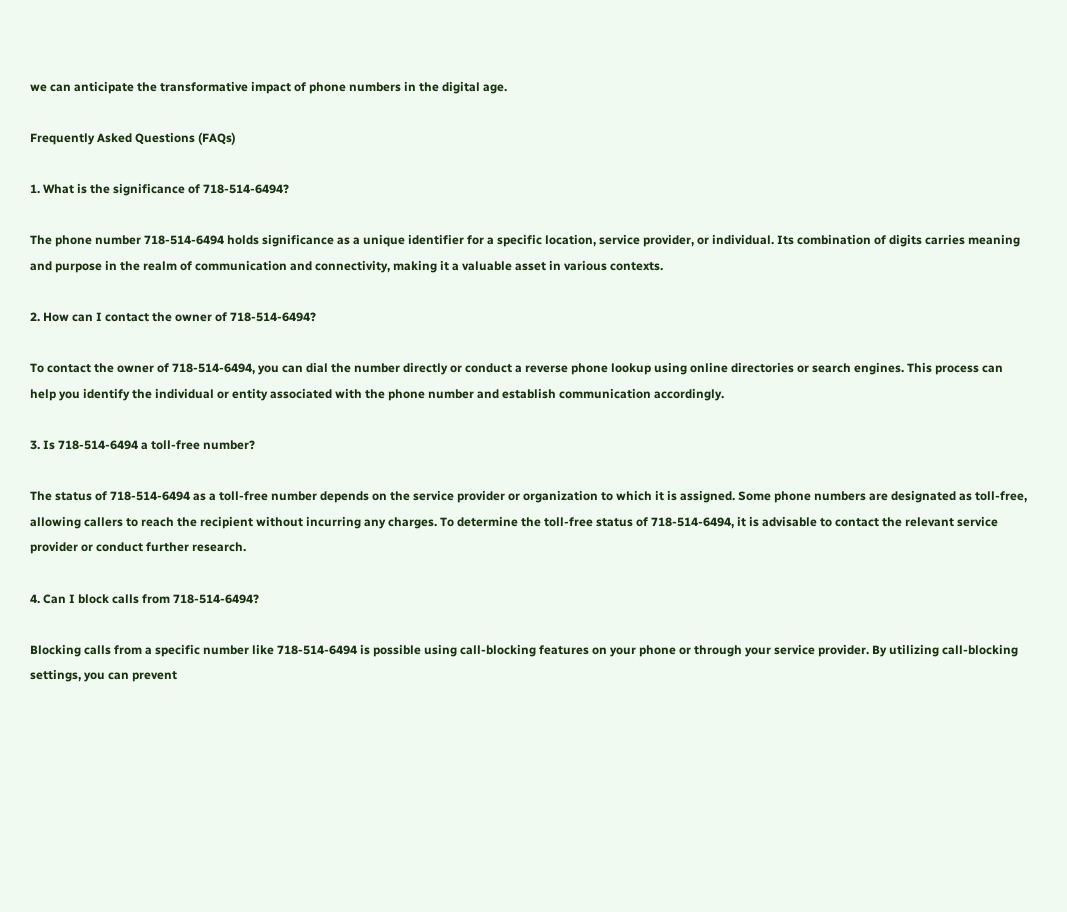we can anticipate the transformative impact of phone numbers in the digital age.

Frequently Asked Questions (FAQs)

1. What is the significance of 718-514-6494?

The phone number 718-514-6494 holds significance as a unique identifier for a specific location, service provider, or individual. Its combination of digits carries meaning and purpose in the realm of communication and connectivity, making it a valuable asset in various contexts.

2. How can I contact the owner of 718-514-6494?

To contact the owner of 718-514-6494, you can dial the number directly or conduct a reverse phone lookup using online directories or search engines. This process can help you identify the individual or entity associated with the phone number and establish communication accordingly.

3. Is 718-514-6494 a toll-free number?

The status of 718-514-6494 as a toll-free number depends on the service provider or organization to which it is assigned. Some phone numbers are designated as toll-free, allowing callers to reach the recipient without incurring any charges. To determine the toll-free status of 718-514-6494, it is advisable to contact the relevant service provider or conduct further research.

4. Can I block calls from 718-514-6494?

Blocking calls from a specific number like 718-514-6494 is possible using call-blocking features on your phone or through your service provider. By utilizing call-blocking settings, you can prevent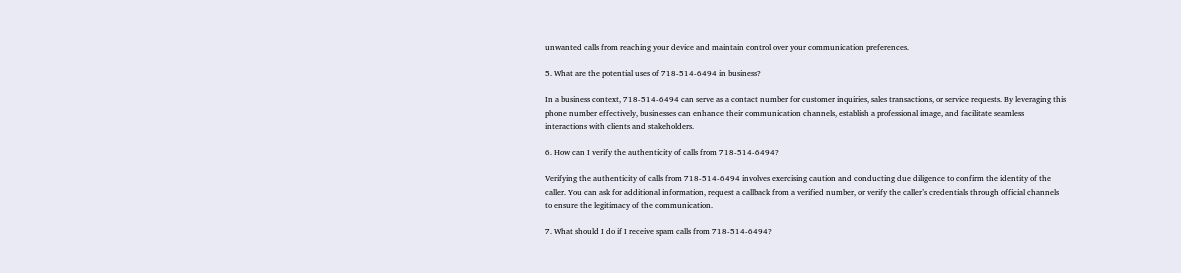unwanted calls from reaching your device and maintain control over your communication preferences.

5. What are the potential uses of 718-514-6494 in business?

In a business context, 718-514-6494 can serve as a contact number for customer inquiries, sales transactions, or service requests. By leveraging this phone number effectively, businesses can enhance their communication channels, establish a professional image, and facilitate seamless interactions with clients and stakeholders.

6. How can I verify the authenticity of calls from 718-514-6494?

Verifying the authenticity of calls from 718-514-6494 involves exercising caution and conducting due diligence to confirm the identity of the caller. You can ask for additional information, request a callback from a verified number, or verify the caller’s credentials through official channels to ensure the legitimacy of the communication.

7. What should I do if I receive spam calls from 718-514-6494?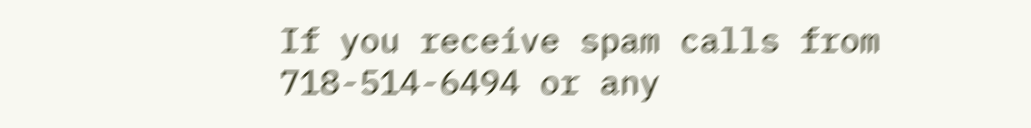If you receive spam calls from 718-514-6494 or any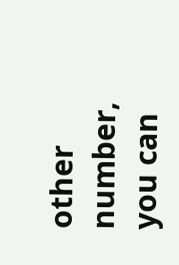other number, you can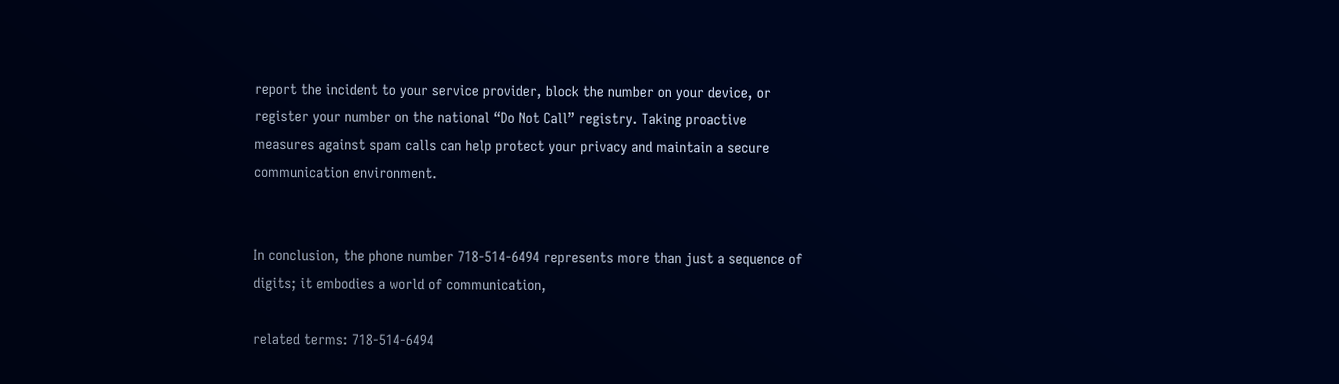report the incident to your service provider, block the number on your device, or register your number on the national “Do Not Call” registry. Taking proactive measures against spam calls can help protect your privacy and maintain a secure communication environment.


In conclusion, the phone number 718-514-6494 represents more than just a sequence of digits; it embodies a world of communication,

related terms: 718-514-6494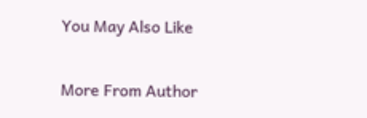You May Also Like

More From Author